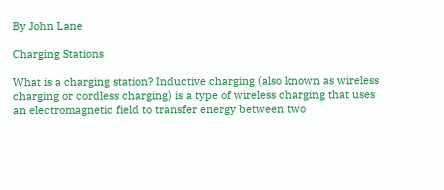By John Lane

Charging Stations

What is a charging station? Inductive charging (also known as wireless charging or cordless charging) is a type of wireless charging that uses an electromagnetic field to transfer energy between two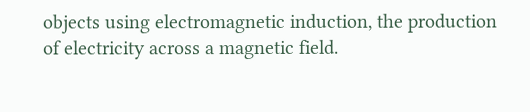objects using electromagnetic induction, the production of electricity across a magnetic field.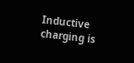Inductive charging is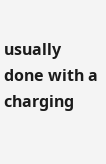usually done with a charging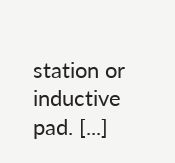station or inductive pad. [...]